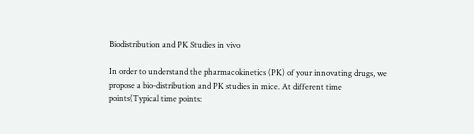Biodistribution and PK Studies in vivo

In order to understand the pharmacokinetics (PK) of your innovating drugs, we propose a bio-distribution and PK studies in mice. At different time points(Typical time points: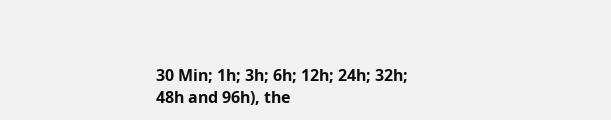30 Min; 1h; 3h; 6h; 12h; 24h; 32h; 48h and 96h), the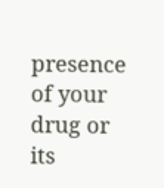presence of your drug or its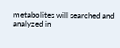metabolites will searched and analyzed in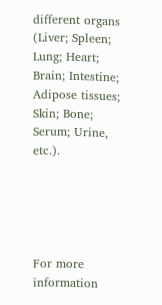different organs (Liver; Spleen; Lung; Heart; Brain; Intestine; Adipose tissues; Skin; Bone; Serum; Urine, etc.).





For more information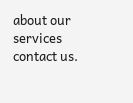about our services contact us.